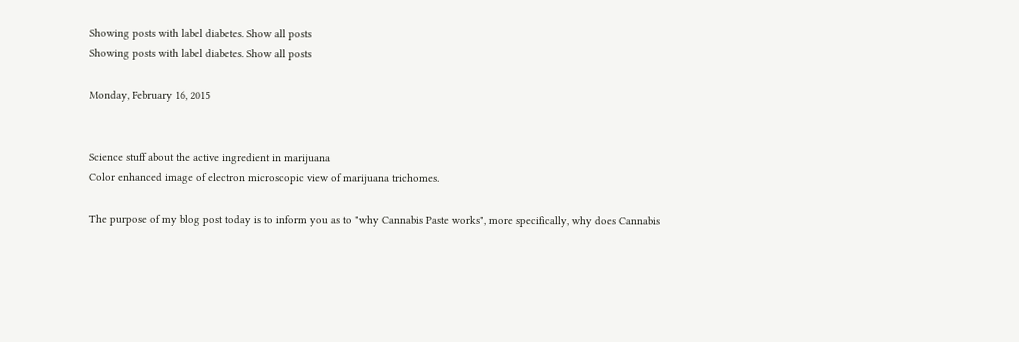Showing posts with label diabetes. Show all posts
Showing posts with label diabetes. Show all posts

Monday, February 16, 2015


Science stuff about the active ingredient in marijuana
Color enhanced image of electron microscopic view of marijuana trichomes.

The purpose of my blog post today is to inform you as to "why Cannabis Paste works", more specifically, why does Cannabis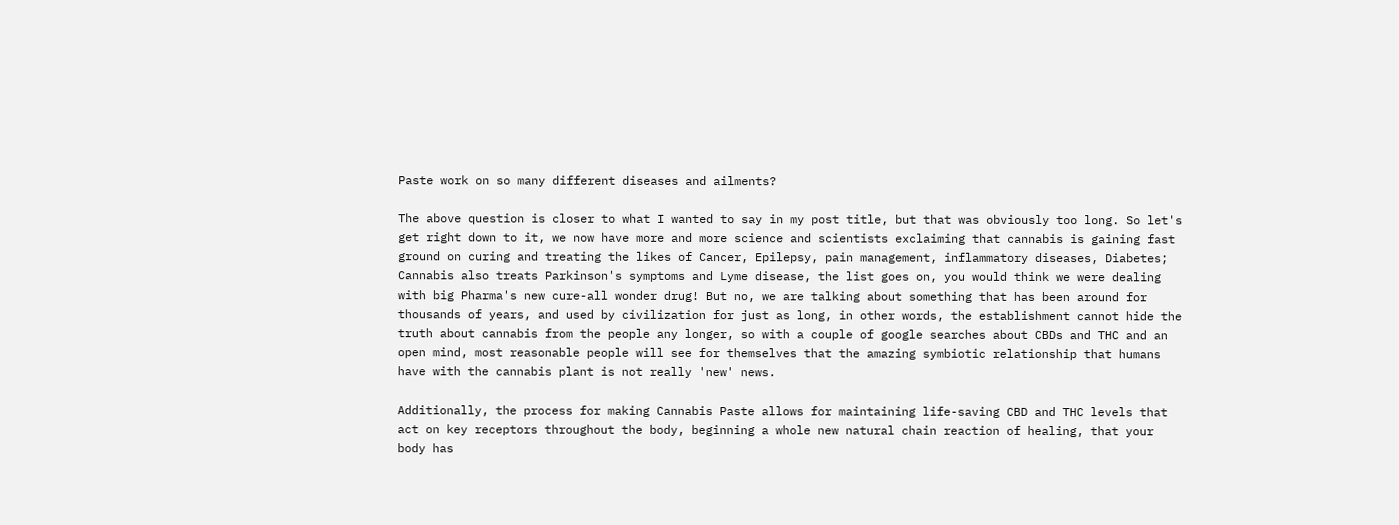Paste work on so many different diseases and ailments?

The above question is closer to what I wanted to say in my post title, but that was obviously too long. So let's get right down to it, we now have more and more science and scientists exclaiming that cannabis is gaining fast ground on curing and treating the likes of Cancer, Epilepsy, pain management, inflammatory diseases, Diabetes; Cannabis also treats Parkinson's symptoms and Lyme disease, the list goes on, you would think we were dealing with big Pharma's new cure-all wonder drug! But no, we are talking about something that has been around for thousands of years, and used by civilization for just as long, in other words, the establishment cannot hide the truth about cannabis from the people any longer, so with a couple of google searches about CBDs and THC and an open mind, most reasonable people will see for themselves that the amazing symbiotic relationship that humans have with the cannabis plant is not really 'new' news.

Additionally, the process for making Cannabis Paste allows for maintaining life-saving CBD and THC levels that act on key receptors throughout the body, beginning a whole new natural chain reaction of healing, that your body has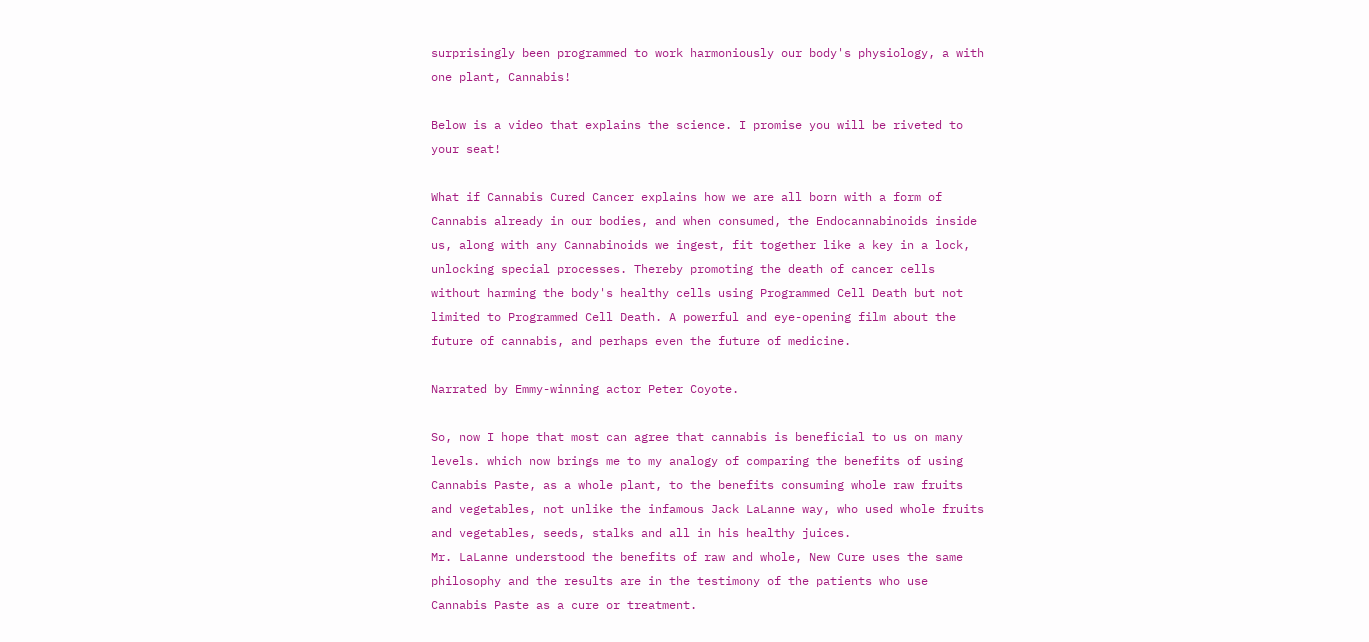surprisingly been programmed to work harmoniously our body's physiology, a with one plant, Cannabis!

Below is a video that explains the science. I promise you will be riveted to your seat!

What if Cannabis Cured Cancer explains how we are all born with a form of Cannabis already in our bodies, and when consumed, the Endocannabinoids inside us, along with any Cannabinoids we ingest, fit together like a key in a lock, unlocking special processes. Thereby promoting the death of cancer cells without harming the body's healthy cells using Programmed Cell Death but not limited to Programmed Cell Death. A powerful and eye-opening film about the future of cannabis, and perhaps even the future of medicine.

Narrated by Emmy-winning actor Peter Coyote.

So, now I hope that most can agree that cannabis is beneficial to us on many levels. which now brings me to my analogy of comparing the benefits of using Cannabis Paste, as a whole plant, to the benefits consuming whole raw fruits and vegetables, not unlike the infamous Jack LaLanne way, who used whole fruits and vegetables, seeds, stalks and all in his healthy juices.
Mr. LaLanne understood the benefits of raw and whole, New Cure uses the same philosophy and the results are in the testimony of the patients who use Cannabis Paste as a cure or treatment.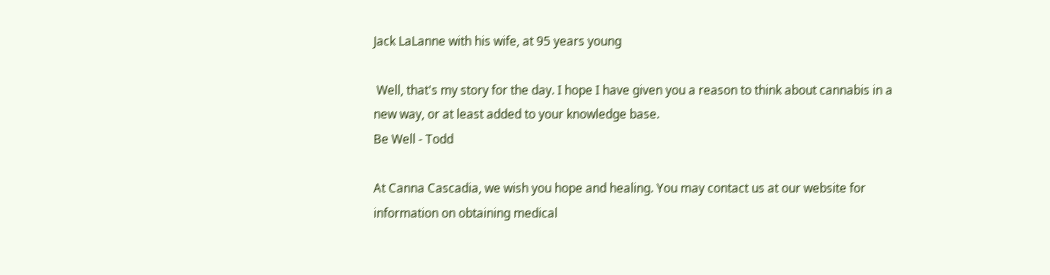Jack LaLanne with his wife, at 95 years young

 Well, that's my story for the day. I hope I have given you a reason to think about cannabis in a new way, or at least added to your knowledge base.
Be Well - Todd

At Canna Cascadia, we wish you hope and healing. You may contact us at our website for information on obtaining medical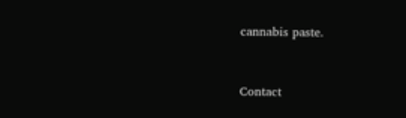cannabis paste.


Contact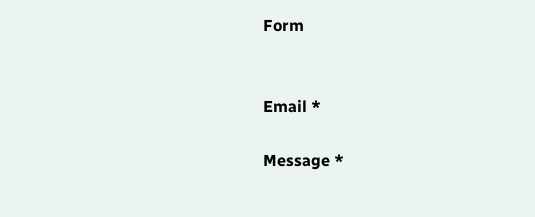Form


Email *

Message *